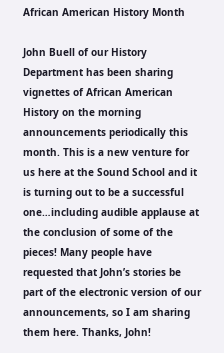African American History Month

John Buell of our History Department has been sharing vignettes of African American History on the morning announcements periodically this month. This is a new venture for us here at the Sound School and it is turning out to be a successful one…including audible applause at the conclusion of some of the pieces! Many people have requested that John’s stories be part of the electronic version of our announcements, so I am sharing them here. Thanks, John!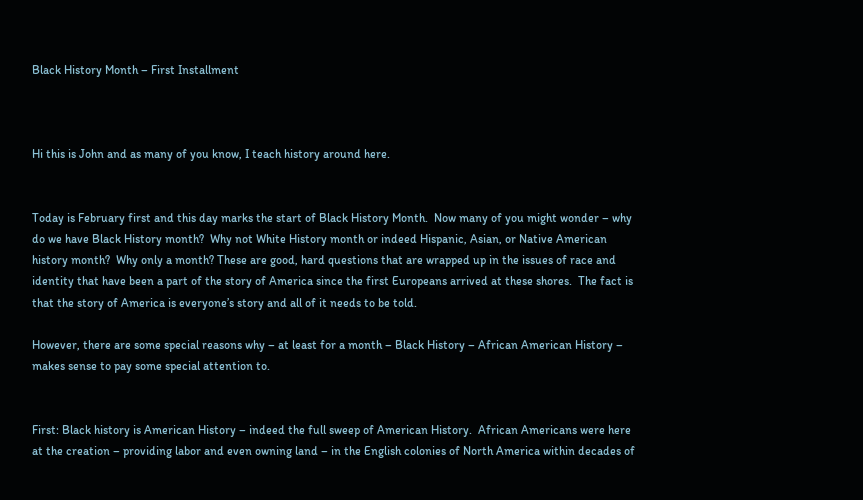Black History Month – First Installment



Hi this is John and as many of you know, I teach history around here.


Today is February first and this day marks the start of Black History Month.  Now many of you might wonder – why do we have Black History month?  Why not White History month or indeed Hispanic, Asian, or Native American history month?  Why only a month? These are good, hard questions that are wrapped up in the issues of race and identity that have been a part of the story of America since the first Europeans arrived at these shores.  The fact is that the story of America is everyone’s story and all of it needs to be told.

However, there are some special reasons why – at least for a month – Black History – African American History – makes sense to pay some special attention to.


First: Black history is American History – indeed the full sweep of American History.  African Americans were here at the creation – providing labor and even owning land – in the English colonies of North America within decades of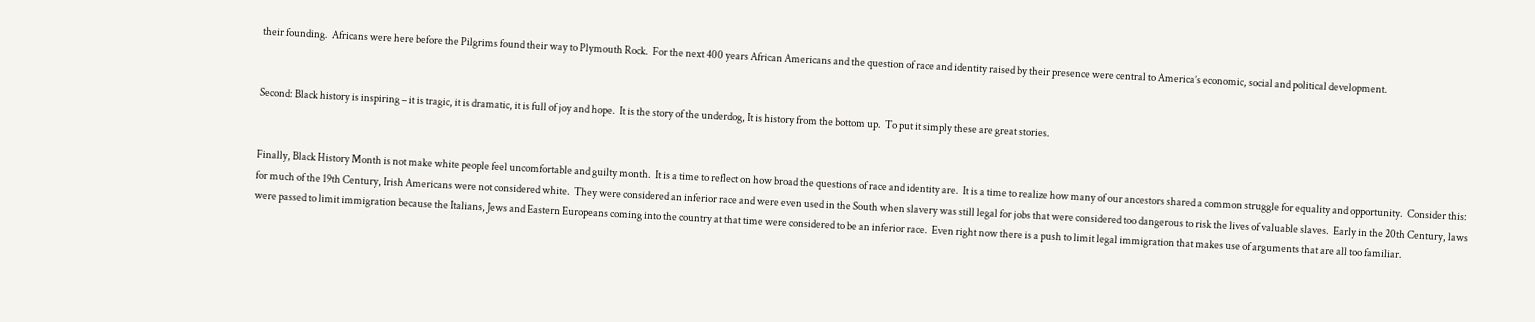their founding.  Africans were here before the Pilgrims found their way to Plymouth Rock.  For the next 400 years African Americans and the question of race and identity raised by their presence were central to America’s economic, social and political development.


Second: Black history is inspiring – it is tragic, it is dramatic, it is full of joy and hope.  It is the story of the underdog, It is history from the bottom up.  To put it simply these are great stories.


Finally, Black History Month is not make white people feel uncomfortable and guilty month.  It is a time to reflect on how broad the questions of race and identity are.  It is a time to realize how many of our ancestors shared a common struggle for equality and opportunity.  Consider this: for much of the 19th Century, Irish Americans were not considered white.  They were considered an inferior race and were even used in the South when slavery was still legal for jobs that were considered too dangerous to risk the lives of valuable slaves.  Early in the 20th Century, laws were passed to limit immigration because the Italians, Jews and Eastern Europeans coming into the country at that time were considered to be an inferior race.  Even right now there is a push to limit legal immigration that makes use of arguments that are all too familiar.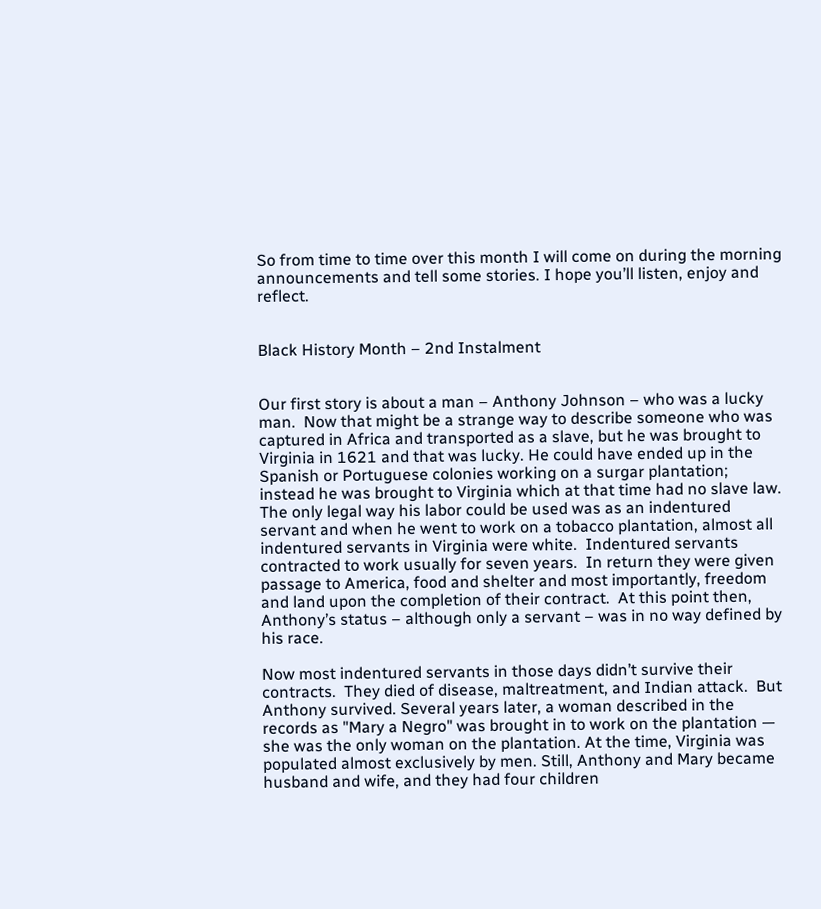So from time to time over this month I will come on during the morning announcements and tell some stories. I hope you’ll listen, enjoy and reflect.


Black History Month – 2nd Instalment


Our first story is about a man – Anthony Johnson – who was a lucky man.  Now that might be a strange way to describe someone who was captured in Africa and transported as a slave, but he was brought to Virginia in 1621 and that was lucky. He could have ended up in the Spanish or Portuguese colonies working on a surgar plantation; instead he was brought to Virginia which at that time had no slave law. The only legal way his labor could be used was as an indentured servant and when he went to work on a tobacco plantation, almost all indentured servants in Virginia were white.  Indentured servants contracted to work usually for seven years.  In return they were given passage to America, food and shelter and most importantly, freedom and land upon the completion of their contract.  At this point then, Anthony’s status – although only a servant – was in no way defined by his race.

Now most indentured servants in those days didn’t survive their contracts.  They died of disease, maltreatment, and Indian attack.  But Anthony survived. Several years later, a woman described in the records as "Mary a Negro" was brought in to work on the plantation — she was the only woman on the plantation. At the time, Virginia was populated almost exclusively by men. Still, Anthony and Mary became husband and wife, and they had four children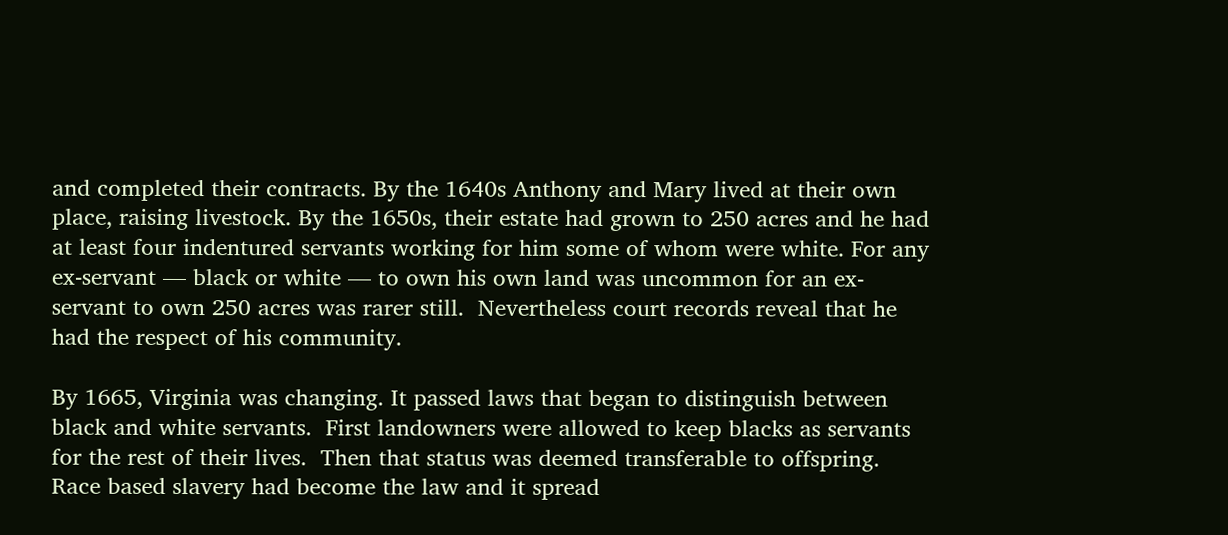and completed their contracts. By the 1640s Anthony and Mary lived at their own place, raising livestock. By the 1650s, their estate had grown to 250 acres and he had at least four indentured servants working for him some of whom were white. For any ex-servant — black or white — to own his own land was uncommon for an ex-servant to own 250 acres was rarer still.  Nevertheless court records reveal that he had the respect of his community.

By 1665, Virginia was changing. It passed laws that began to distinguish between black and white servants.  First landowners were allowed to keep blacks as servants for the rest of their lives.  Then that status was deemed transferable to offspring.  Race based slavery had become the law and it spread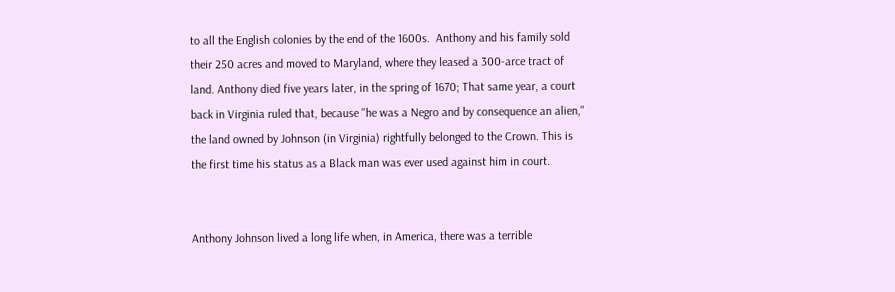to all the English colonies by the end of the 1600s.  Anthony and his family sold their 250 acres and moved to Maryland, where they leased a 300-arce tract of land. Anthony died five years later, in the spring of 1670; That same year, a court back in Virginia ruled that, because "he was a Negro and by consequence an alien," the land owned by Johnson (in Virginia) rightfully belonged to the Crown. This is the first time his status as a Black man was ever used against him in court.


Anthony Johnson lived a long life when, in America, there was a terrible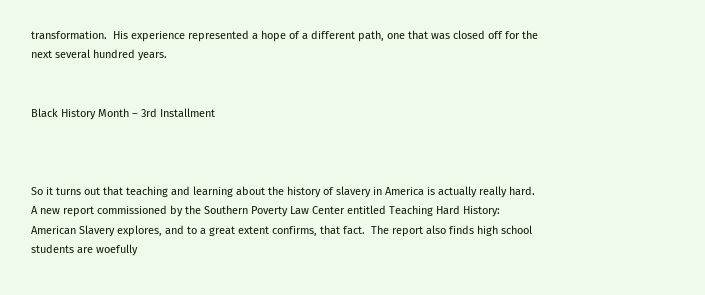transformation.  His experience represented a hope of a different path, one that was closed off for the next several hundred years.


Black History Month – 3rd Installment



So it turns out that teaching and learning about the history of slavery in America is actually really hard.  A new report commissioned by the Southern Poverty Law Center entitled Teaching Hard History: American Slavery explores, and to a great extent confirms, that fact.  The report also finds high school students are woefully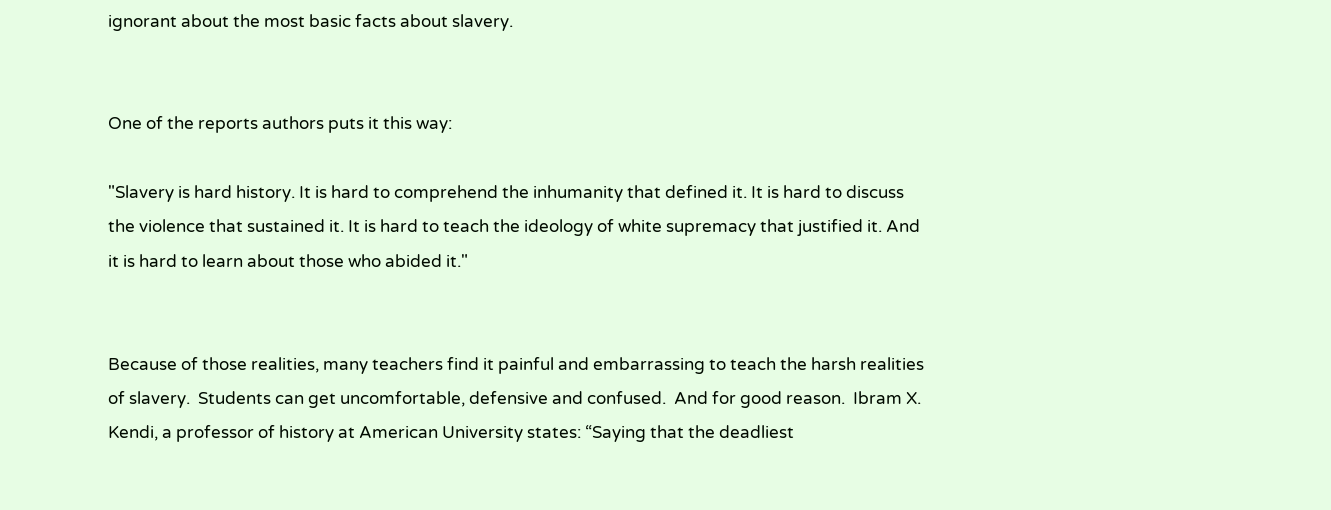ignorant about the most basic facts about slavery.


One of the reports authors puts it this way:

"Slavery is hard history. It is hard to comprehend the inhumanity that defined it. It is hard to discuss the violence that sustained it. It is hard to teach the ideology of white supremacy that justified it. And it is hard to learn about those who abided it."


Because of those realities, many teachers find it painful and embarrassing to teach the harsh realities of slavery.  Students can get uncomfortable, defensive and confused.  And for good reason.  Ibram X. Kendi, a professor of history at American University states: “Saying that the deadliest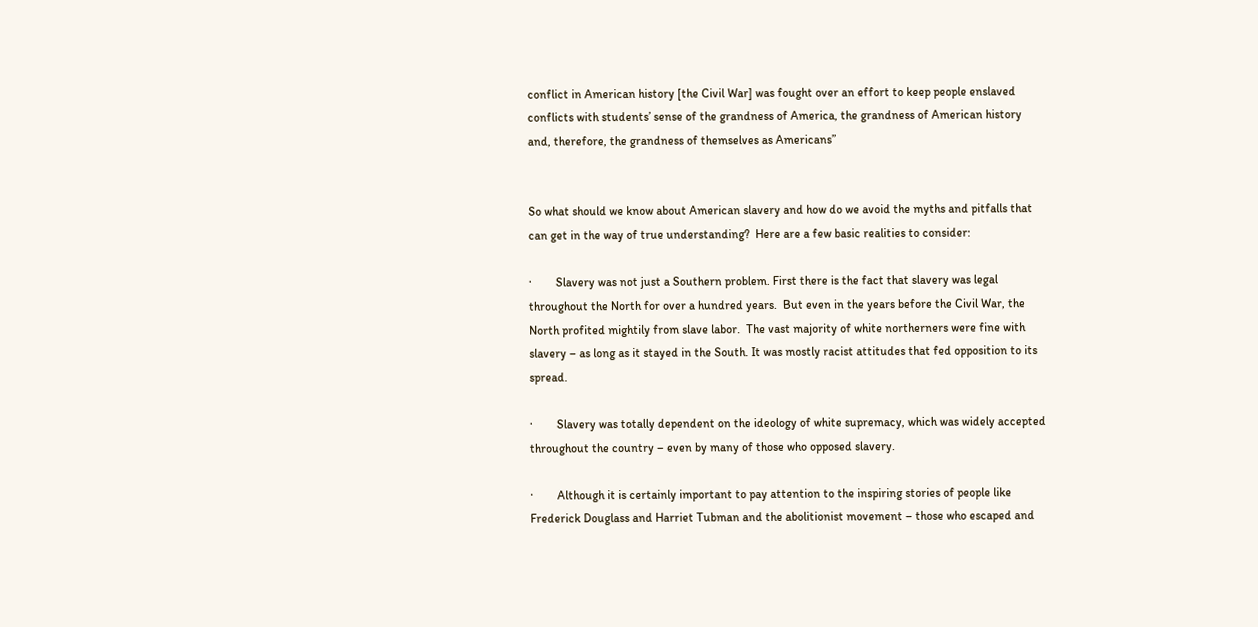conflict in American history [the Civil War] was fought over an effort to keep people enslaved conflicts with students’ sense of the grandness of America, the grandness of American history and, therefore, the grandness of themselves as Americans”


So what should we know about American slavery and how do we avoid the myths and pitfalls that can get in the way of true understanding?  Here are a few basic realities to consider:

·        Slavery was not just a Southern problem. First there is the fact that slavery was legal throughout the North for over a hundred years.  But even in the years before the Civil War, the North profited mightily from slave labor.  The vast majority of white northerners were fine with slavery – as long as it stayed in the South. It was mostly racist attitudes that fed opposition to its spread.

·        Slavery was totally dependent on the ideology of white supremacy, which was widely accepted throughout the country – even by many of those who opposed slavery.

·        Although it is certainly important to pay attention to the inspiring stories of people like Frederick Douglass and Harriet Tubman and the abolitionist movement – those who escaped and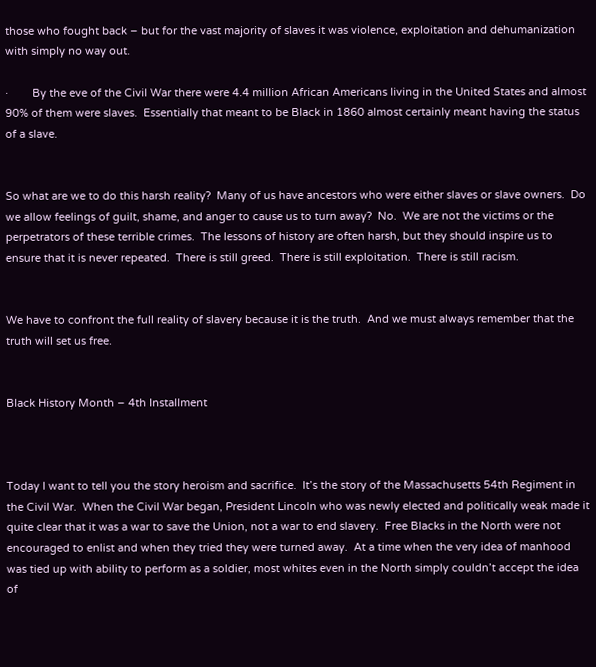those who fought back – but for the vast majority of slaves it was violence, exploitation and dehumanization with simply no way out.

·        By the eve of the Civil War there were 4.4 million African Americans living in the United States and almost 90% of them were slaves.  Essentially that meant to be Black in 1860 almost certainly meant having the status of a slave.


So what are we to do this harsh reality?  Many of us have ancestors who were either slaves or slave owners.  Do we allow feelings of guilt, shame, and anger to cause us to turn away?  No.  We are not the victims or the perpetrators of these terrible crimes.  The lessons of history are often harsh, but they should inspire us to ensure that it is never repeated.  There is still greed.  There is still exploitation.  There is still racism.


We have to confront the full reality of slavery because it is the truth.  And we must always remember that the truth will set us free.


Black History Month – 4th Installment



Today I want to tell you the story heroism and sacrifice.  It’s the story of the Massachusetts 54th Regiment in the Civil War.  When the Civil War began, President Lincoln who was newly elected and politically weak made it quite clear that it was a war to save the Union, not a war to end slavery.  Free Blacks in the North were not encouraged to enlist and when they tried they were turned away.  At a time when the very idea of manhood was tied up with ability to perform as a soldier, most whites even in the North simply couldn’t accept the idea of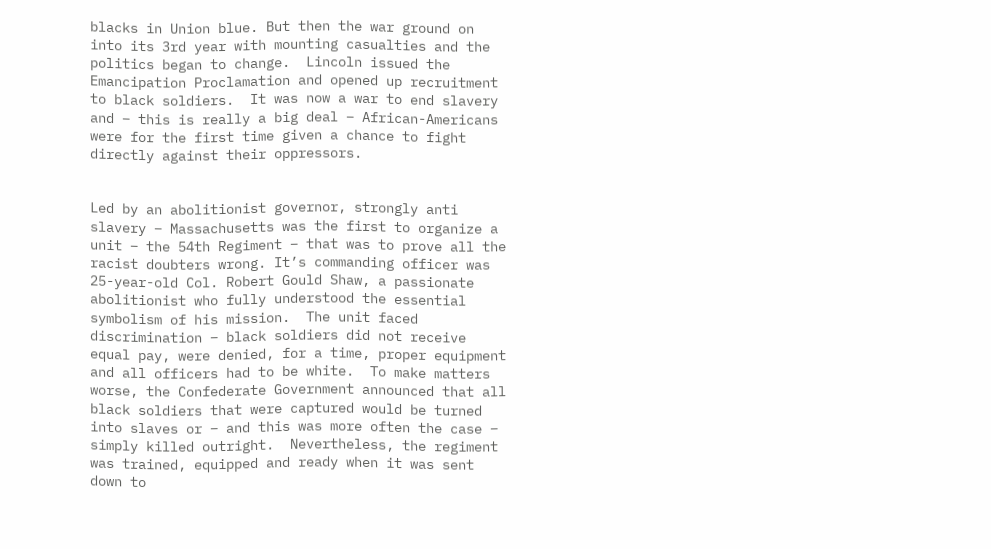blacks in Union blue. But then the war ground on into its 3rd year with mounting casualties and the politics began to change.  Lincoln issued the Emancipation Proclamation and opened up recruitment to black soldiers.  It was now a war to end slavery and – this is really a big deal – African-Americans were for the first time given a chance to fight directly against their oppressors.


Led by an abolitionist governor, strongly anti slavery – Massachusetts was the first to organize a unit – the 54th Regiment – that was to prove all the racist doubters wrong. It’s commanding officer was 25-year-old Col. Robert Gould Shaw, a passionate abolitionist who fully understood the essential symbolism of his mission.  The unit faced discrimination – black soldiers did not receive equal pay, were denied, for a time, proper equipment and all officers had to be white.  To make matters worse, the Confederate Government announced that all black soldiers that were captured would be turned into slaves or – and this was more often the case – simply killed outright.  Nevertheless, the regiment was trained, equipped and ready when it was sent down to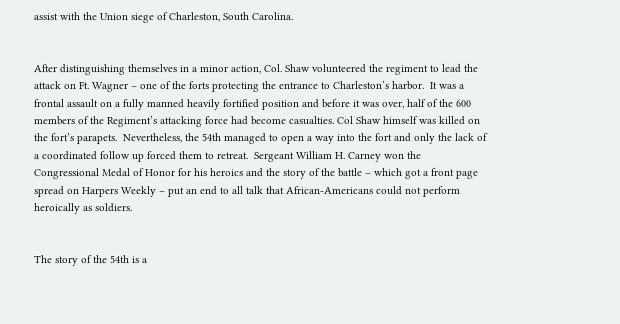assist with the Union siege of Charleston, South Carolina.


After distinguishing themselves in a minor action, Col. Shaw volunteered the regiment to lead the attack on Ft. Wagner – one of the forts protecting the entrance to Charleston’s harbor.  It was a frontal assault on a fully manned heavily fortified position and before it was over, half of the 600 members of the Regiment’s attacking force had become casualties. Col Shaw himself was killed on the fort’s parapets.  Nevertheless, the 54th managed to open a way into the fort and only the lack of a coordinated follow up forced them to retreat.  Sergeant William H. Carney won the Congressional Medal of Honor for his heroics and the story of the battle – which got a front page spread on Harpers Weekly – put an end to all talk that African-Americans could not perform heroically as soldiers.


The story of the 54th is a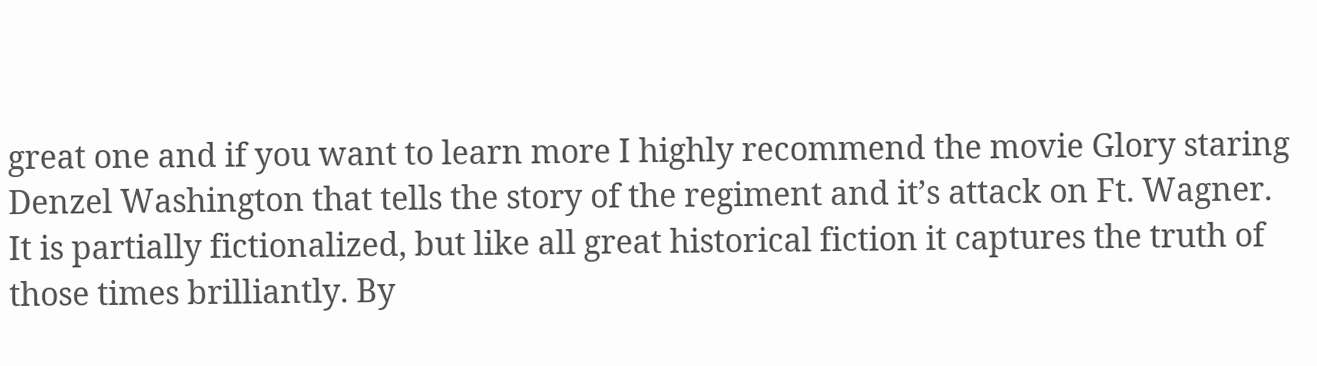great one and if you want to learn more I highly recommend the movie Glory staring Denzel Washington that tells the story of the regiment and it’s attack on Ft. Wagner.  It is partially fictionalized, but like all great historical fiction it captures the truth of those times brilliantly. By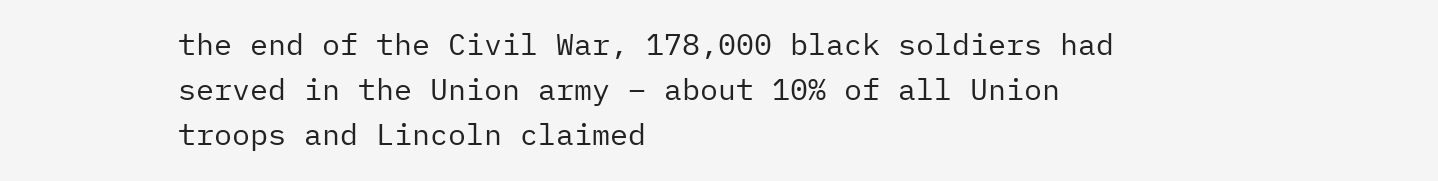the end of the Civil War, 178,000 black soldiers had served in the Union army – about 10% of all Union troops and Lincoln claimed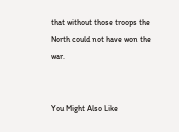that without those troops the North could not have won the war.


You Might Also Like